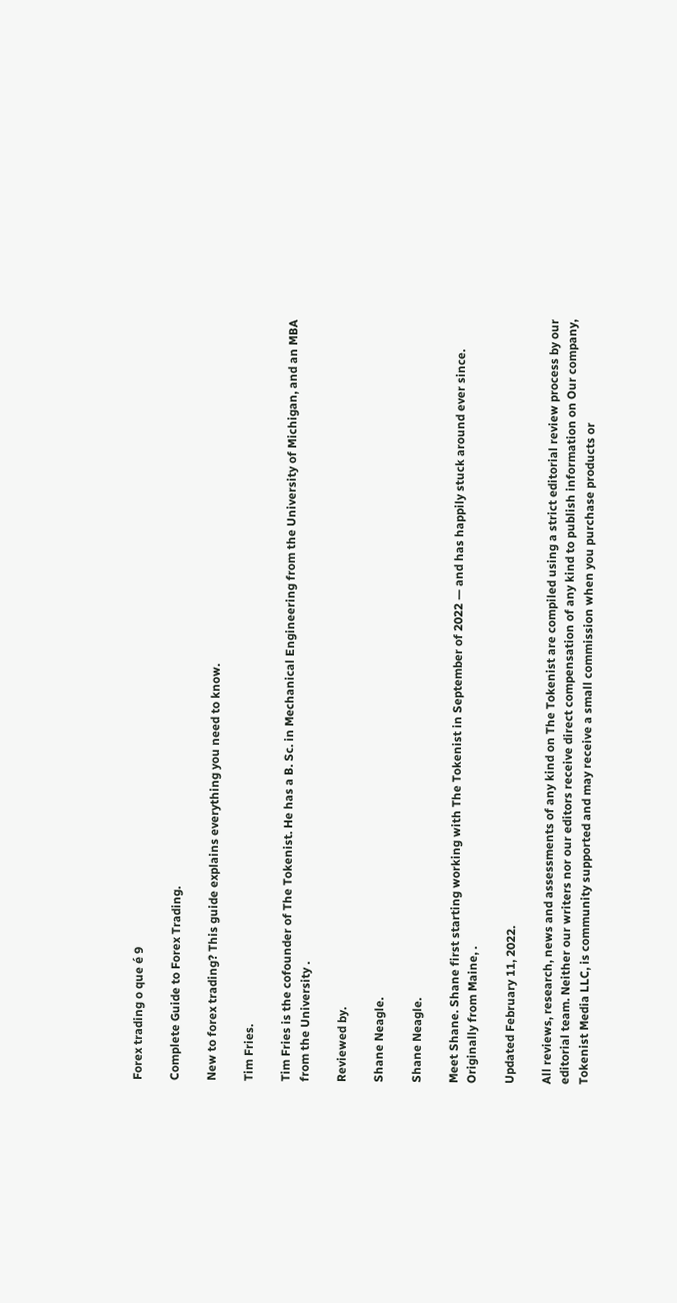Forex trading o que é 9

Complete Guide to Forex Trading.

New to forex trading? This guide explains everything you need to know.

Tim Fries.

Tim Fries is the cofounder of The Tokenist. He has a B. Sc. in Mechanical Engineering from the University of Michigan, and an MBA from the University .

Reviewed by.

Shane Neagle.

Shane Neagle.

Meet Shane. Shane first starting working with The Tokenist in September of 2022 — and has happily stuck around ever since. Originally from Maine, .

Updated February 11, 2022.

All reviews, research, news and assessments of any kind on The Tokenist are compiled using a strict editorial review process by our editorial team. Neither our writers nor our editors receive direct compensation of any kind to publish information on Our company, Tokenist Media LLC, is community supported and may receive a small commission when you purchase products or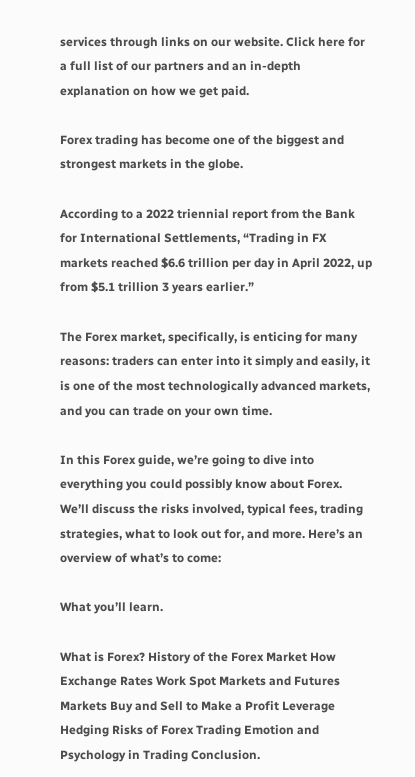services through links on our website. Click here for a full list of our partners and an in-depth explanation on how we get paid.

Forex trading has become one of the biggest and strongest markets in the globe.

According to a 2022 triennial report from the Bank for International Settlements, “Trading in FX markets reached $6.6 trillion per day in April 2022, up from $5.1 trillion 3 years earlier.”

The Forex market, specifically, is enticing for many reasons: traders can enter into it simply and easily, it is one of the most technologically advanced markets, and you can trade on your own time.

In this Forex guide, we’re going to dive into everything you could possibly know about Forex. We’ll discuss the risks involved, typical fees, trading strategies, what to look out for, and more. Here’s an overview of what’s to come:

What you’ll learn.

What is Forex? History of the Forex Market How Exchange Rates Work Spot Markets and Futures Markets Buy and Sell to Make a Profit Leverage Hedging Risks of Forex Trading Emotion and Psychology in Trading Conclusion.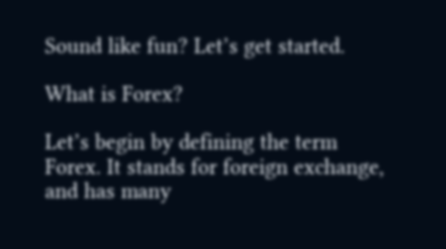Sound like fun? Let’s get started.

What is Forex?

Let’s begin by defining the term Forex. It stands for foreign exchange, and has many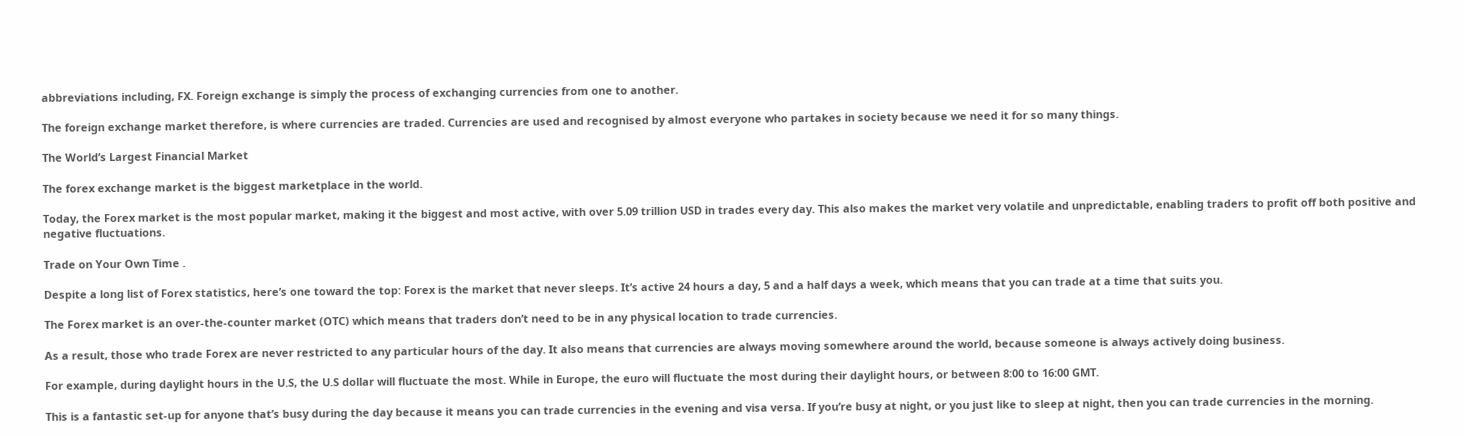abbreviations including, FX. Foreign exchange is simply the process of exchanging currencies from one to another.

The foreign exchange market therefore, is where currencies are traded. Currencies are used and recognised by almost everyone who partakes in society because we need it for so many things.

The World’s Largest Financial Market

The forex exchange market is the biggest marketplace in the world.

Today, the Forex market is the most popular market, making it the biggest and most active, with over 5.09 trillion USD in trades every day. This also makes the market very volatile and unpredictable, enabling traders to profit off both positive and negative fluctuations.

Trade on Your Own Time .

Despite a long list of Forex statistics, here’s one toward the top: Forex is the market that never sleeps. It’s active 24 hours a day, 5 and a half days a week, which means that you can trade at a time that suits you.

The Forex market is an over-the-counter market (OTC) which means that traders don’t need to be in any physical location to trade currencies.

As a result, those who trade Forex are never restricted to any particular hours of the day. It also means that currencies are always moving somewhere around the world, because someone is always actively doing business.

For example, during daylight hours in the U.S, the U.S dollar will fluctuate the most. While in Europe, the euro will fluctuate the most during their daylight hours, or between 8:00 to 16:00 GMT.

This is a fantastic set-up for anyone that’s busy during the day because it means you can trade currencies in the evening and visa versa. If you’re busy at night, or you just like to sleep at night, then you can trade currencies in the morning.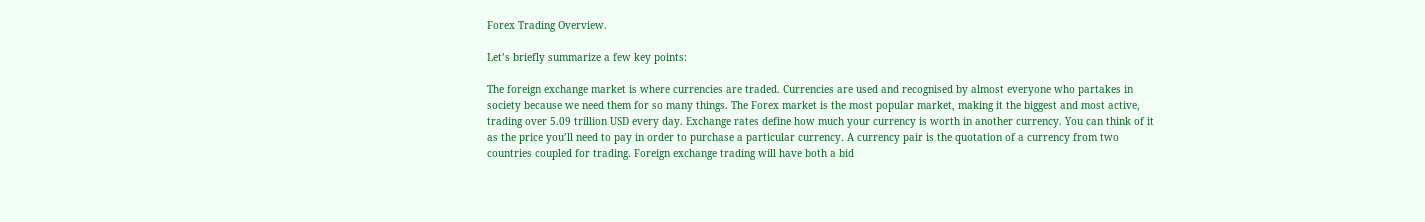Forex Trading Overview.

Let’s briefly summarize a few key points:

The foreign exchange market is where currencies are traded. Currencies are used and recognised by almost everyone who partakes in society because we need them for so many things. The Forex market is the most popular market, making it the biggest and most active, trading over 5.09 trillion USD every day. Exchange rates define how much your currency is worth in another currency. You can think of it as the price you’ll need to pay in order to purchase a particular currency. A currency pair is the quotation of a currency from two countries coupled for trading. Foreign exchange trading will have both a bid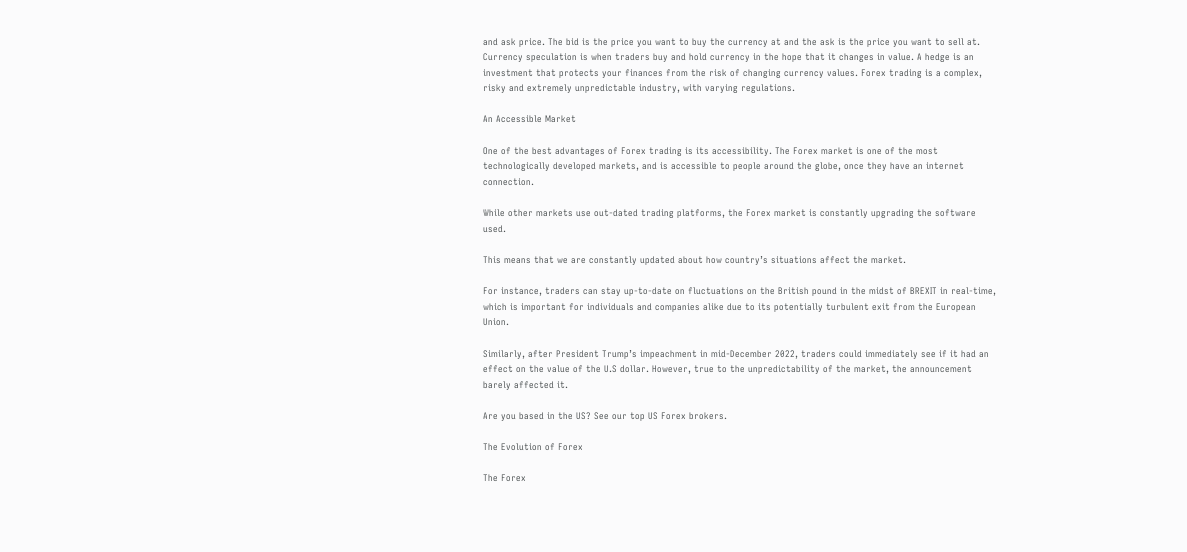and ask price. The bid is the price you want to buy the currency at and the ask is the price you want to sell at. Currency speculation is when traders buy and hold currency in the hope that it changes in value. A hedge is an investment that protects your finances from the risk of changing currency values. Forex trading is a complex, risky and extremely unpredictable industry, with varying regulations.

An Accessible Market

One of the best advantages of Forex trading is its accessibility. The Forex market is one of the most technologically developed markets, and is accessible to people around the globe, once they have an internet connection.

While other markets use out-dated trading platforms, the Forex market is constantly upgrading the software used.

This means that we are constantly updated about how country’s situations affect the market.

For instance, traders can stay up-to-date on fluctuations on the British pound in the midst of BREXIT in real-time, which is important for individuals and companies alike due to its potentially turbulent exit from the European Union.

Similarly, after President Trump’s impeachment in mid-December 2022, traders could immediately see if it had an effect on the value of the U.S dollar. However, true to the unpredictability of the market, the announcement barely affected it.

Are you based in the US? See our top US Forex brokers.

The Evolution of Forex

The Forex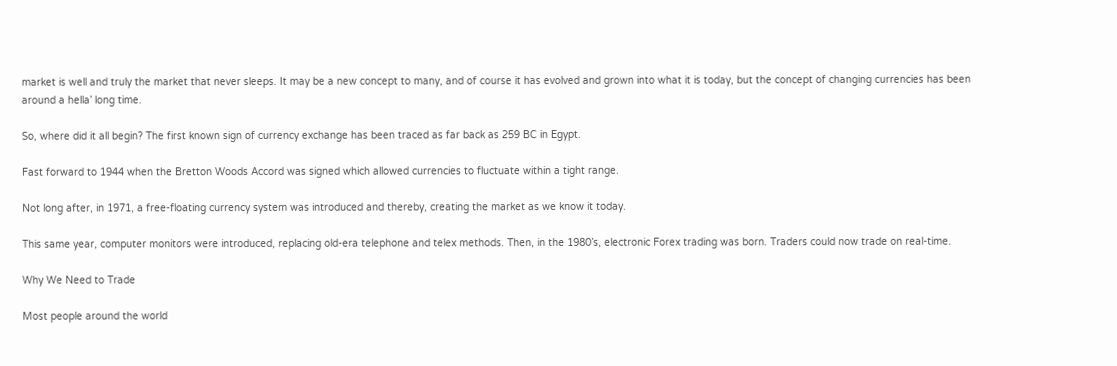market is well and truly the market that never sleeps. It may be a new concept to many, and of course it has evolved and grown into what it is today, but the concept of changing currencies has been around a hella’ long time.

So, where did it all begin? The first known sign of currency exchange has been traced as far back as 259 BC in Egypt.

Fast forward to 1944 when the Bretton Woods Accord was signed which allowed currencies to fluctuate within a tight range.

Not long after, in 1971, a free-floating currency system was introduced and thereby, creating the market as we know it today.

This same year, computer monitors were introduced, replacing old-era telephone and telex methods. Then, in the 1980’s, electronic Forex trading was born. Traders could now trade on real-time.

Why We Need to Trade

Most people around the world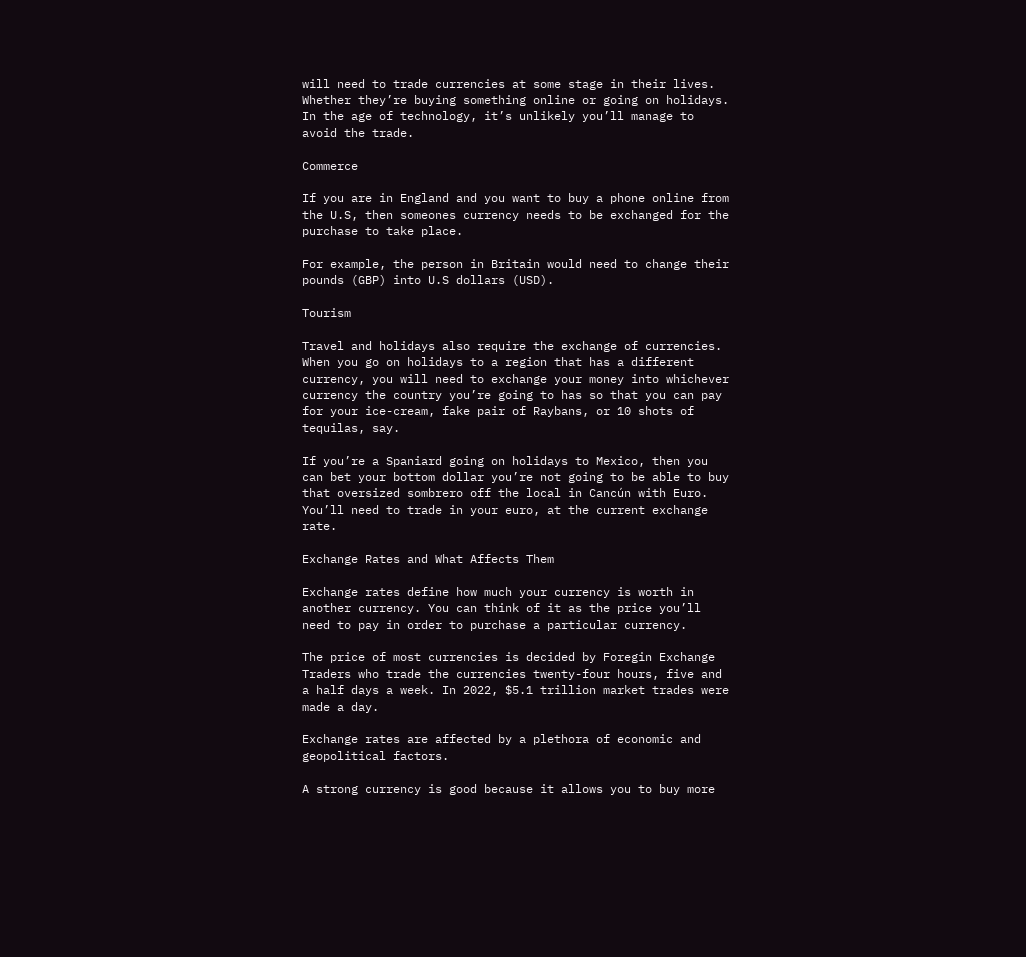will need to trade currencies at some stage in their lives. Whether they’re buying something online or going on holidays. In the age of technology, it’s unlikely you’ll manage to avoid the trade.

Commerce

If you are in England and you want to buy a phone online from the U.S, then someones currency needs to be exchanged for the purchase to take place.

For example, the person in Britain would need to change their pounds (GBP) into U.S dollars (USD).

Tourism

Travel and holidays also require the exchange of currencies. When you go on holidays to a region that has a different currency, you will need to exchange your money into whichever currency the country you’re going to has so that you can pay for your ice-cream, fake pair of Raybans, or 10 shots of tequilas, say.

If you’re a Spaniard going on holidays to Mexico, then you can bet your bottom dollar you’re not going to be able to buy that oversized sombrero off the local in Cancún with Euro. You’ll need to trade in your euro, at the current exchange rate.

Exchange Rates and What Affects Them

Exchange rates define how much your currency is worth in another currency. You can think of it as the price you’ll need to pay in order to purchase a particular currency.

The price of most currencies is decided by Foregin Exchange Traders who trade the currencies twenty-four hours, five and a half days a week. In 2022, $5.1 trillion market trades were made a day.

Exchange rates are affected by a plethora of economic and geopolitical factors.

A strong currency is good because it allows you to buy more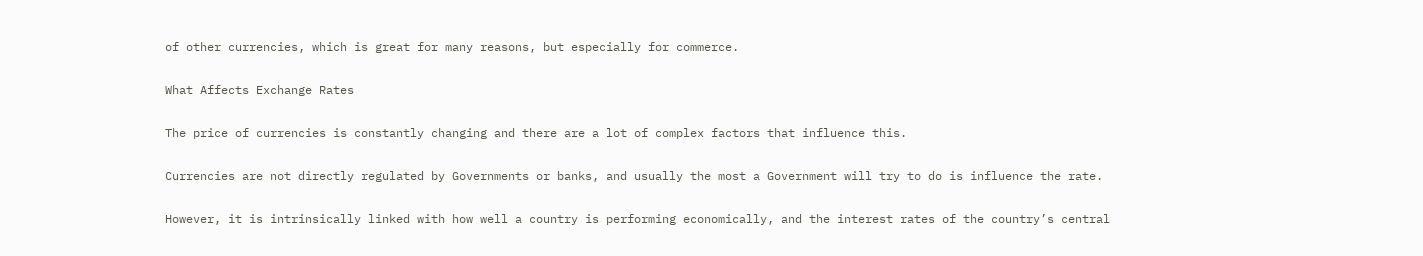of other currencies, which is great for many reasons, but especially for commerce.

What Affects Exchange Rates

The price of currencies is constantly changing and there are a lot of complex factors that influence this.

Currencies are not directly regulated by Governments or banks, and usually the most a Government will try to do is influence the rate.

However, it is intrinsically linked with how well a country is performing economically, and the interest rates of the country’s central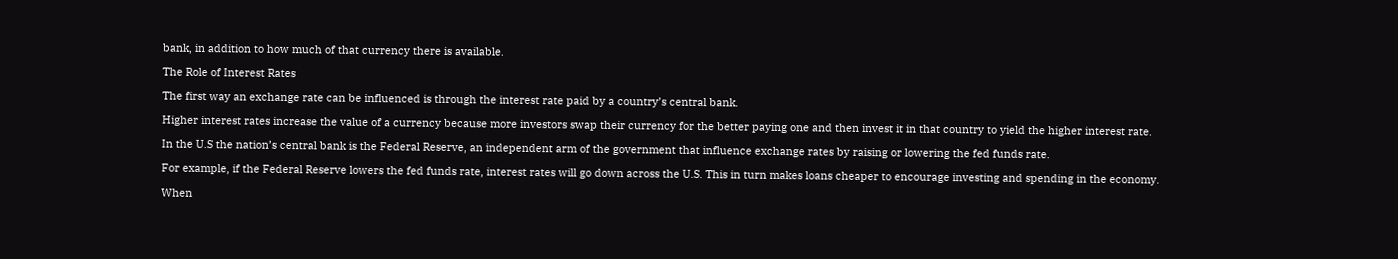bank, in addition to how much of that currency there is available.

The Role of Interest Rates

The first way an exchange rate can be influenced is through the interest rate paid by a country’s central bank.

Higher interest rates increase the value of a currency because more investors swap their currency for the better paying one and then invest it in that country to yield the higher interest rate.

In the U.S the nation’s central bank is the Federal Reserve, an independent arm of the government that influence exchange rates by raising or lowering the fed funds rate.

For example, if the Federal Reserve lowers the fed funds rate, interest rates will go down across the U.S. This in turn makes loans cheaper to encourage investing and spending in the economy.

When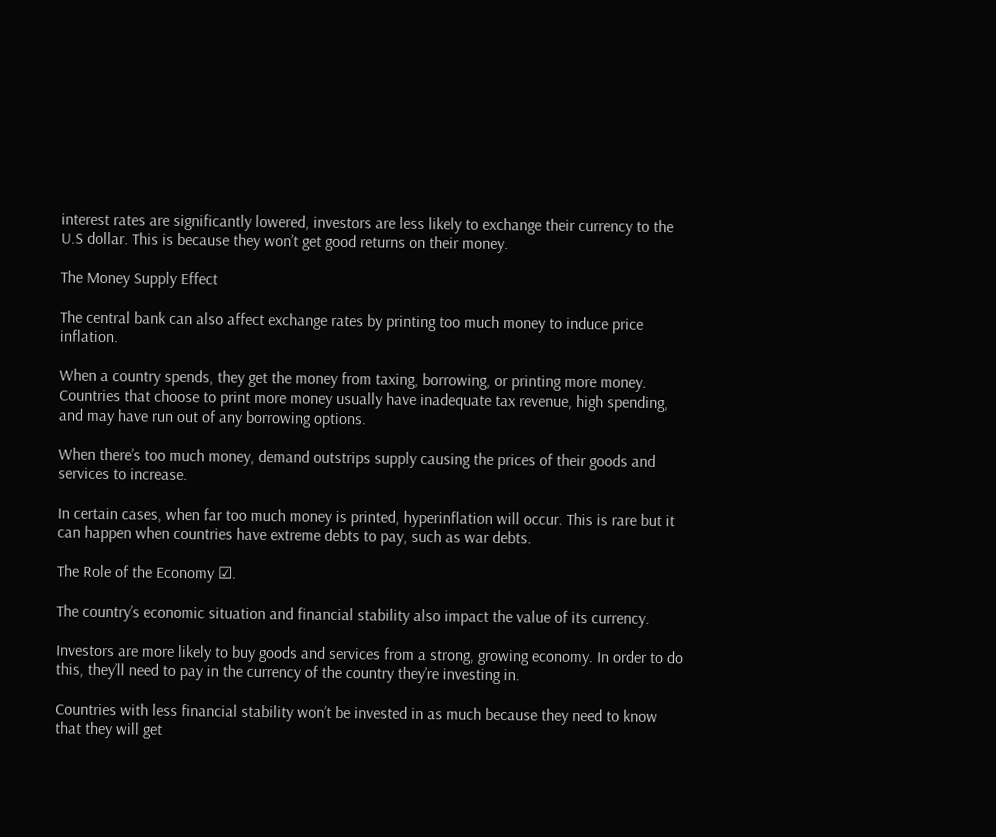interest rates are significantly lowered, investors are less likely to exchange their currency to the U.S dollar. This is because they won’t get good returns on their money.

The Money Supply Effect

The central bank can also affect exchange rates by printing too much money to induce price inflation.

When a country spends, they get the money from taxing, borrowing, or printing more money. Countries that choose to print more money usually have inadequate tax revenue, high spending, and may have run out of any borrowing options.

When there’s too much money, demand outstrips supply causing the prices of their goods and services to increase.

In certain cases, when far too much money is printed, hyperinflation will occur. This is rare but it can happen when countries have extreme debts to pay, such as war debts.

The Role of the Economy ☑.

The country’s economic situation and financial stability also impact the value of its currency.

Investors are more likely to buy goods and services from a strong, growing economy. In order to do this, they’ll need to pay in the currency of the country they’re investing in.

Countries with less financial stability won’t be invested in as much because they need to know that they will get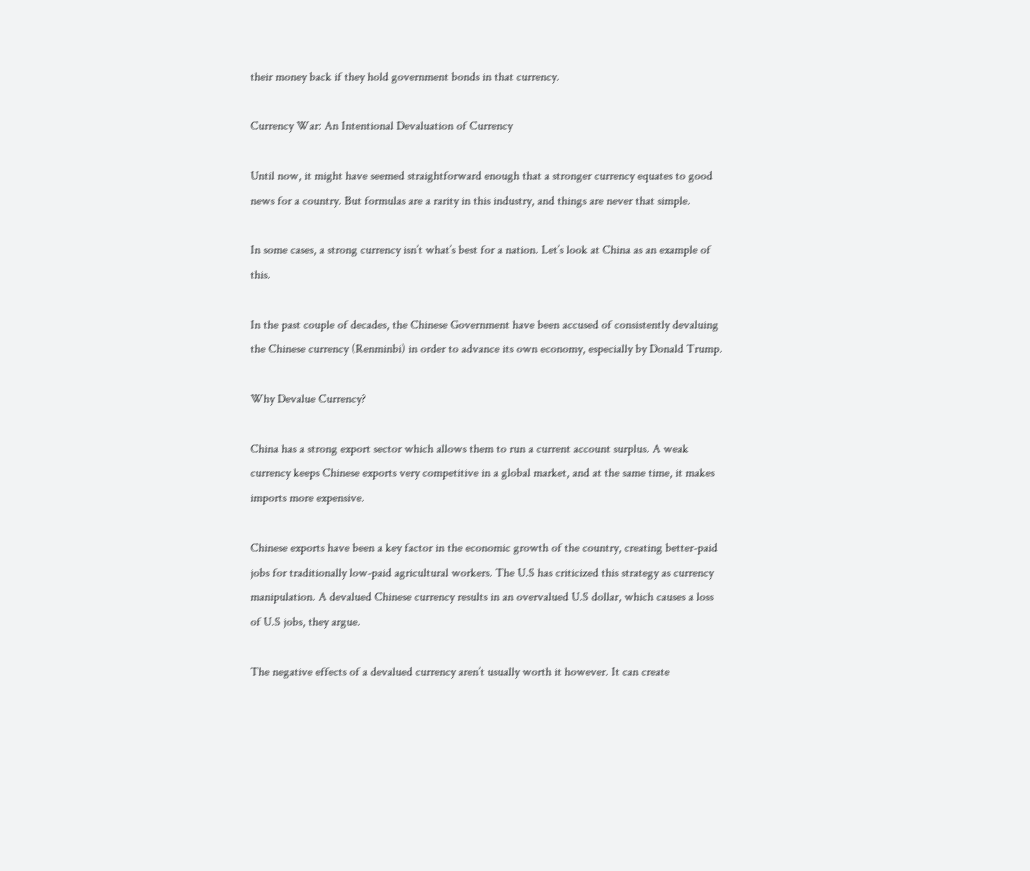their money back if they hold government bonds in that currency.

Currency War: An Intentional Devaluation of Currency

Until now, it might have seemed straightforward enough that a stronger currency equates to good news for a country. But formulas are a rarity in this industry, and things are never that simple.

In some cases, a strong currency isn’t what’s best for a nation. Let’s look at China as an example of this.

In the past couple of decades, the Chinese Government have been accused of consistently devaluing the Chinese currency (Renminbi) in order to advance its own economy, especially by Donald Trump.

Why Devalue Currency?

China has a strong export sector which allows them to run a current account surplus. A weak currency keeps Chinese exports very competitive in a global market, and at the same time, it makes imports more expensive.

Chinese exports have been a key factor in the economic growth of the country, creating better-paid jobs for traditionally low-paid agricultural workers. The U.S has criticized this strategy as currency manipulation. A devalued Chinese currency results in an overvalued U.S dollar, which causes a loss of U.S jobs, they argue.

The negative effects of a devalued currency aren’t usually worth it however. It can create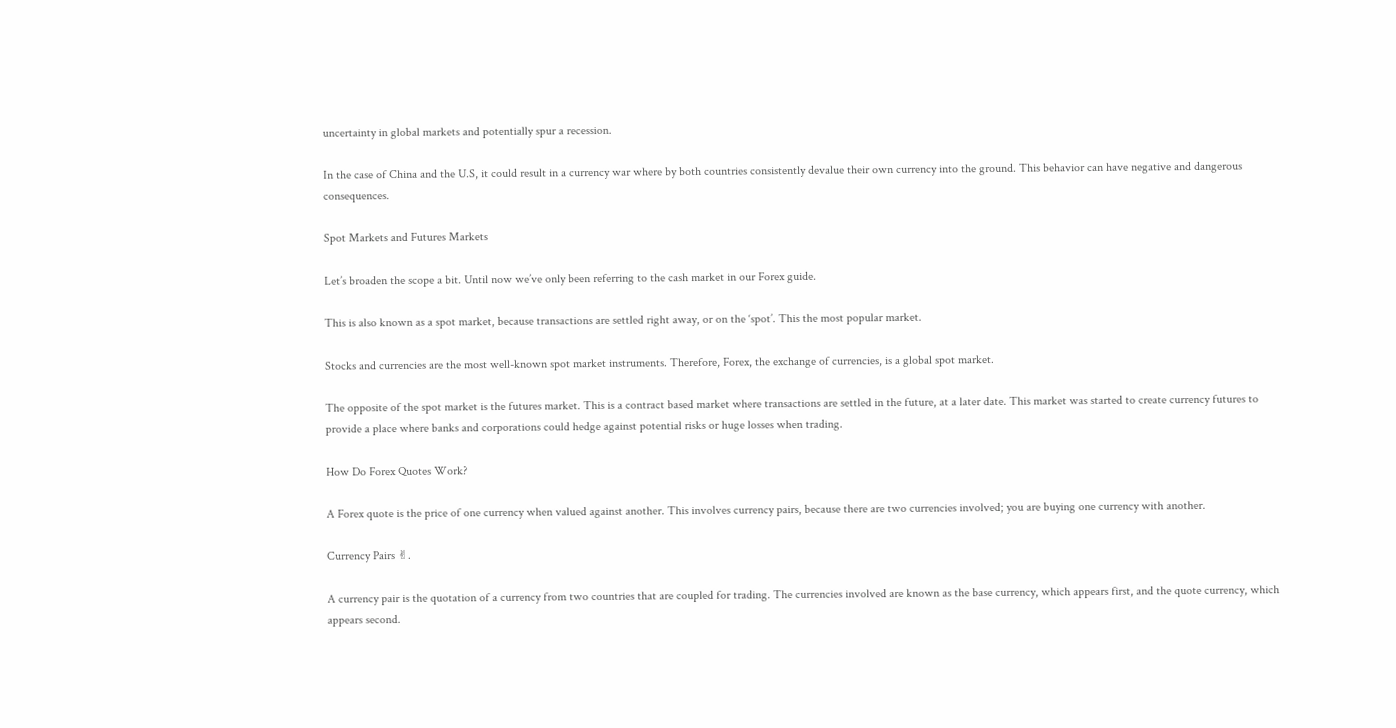uncertainty in global markets and potentially spur a recession.

In the case of China and the U.S, it could result in a currency war where by both countries consistently devalue their own currency into the ground. This behavior can have negative and dangerous consequences.

Spot Markets and Futures Markets

Let’s broaden the scope a bit. Until now we’ve only been referring to the cash market in our Forex guide.

This is also known as a spot market, because transactions are settled right away, or on the ‘spot’. This the most popular market.

Stocks and currencies are the most well-known spot market instruments. Therefore, Forex, the exchange of currencies, is a global spot market.

The opposite of the spot market is the futures market. This is a contract based market where transactions are settled in the future, at a later date. This market was started to create currency futures to provide a place where banks and corporations could hedge against potential risks or huge losses when trading.

How Do Forex Quotes Work?

A Forex quote is the price of one currency when valued against another. This involves currency pairs, because there are two currencies involved; you are buying one currency with another.

Currency Pairs ✌.

A currency pair is the quotation of a currency from two countries that are coupled for trading. The currencies involved are known as the base currency, which appears first, and the quote currency, which appears second.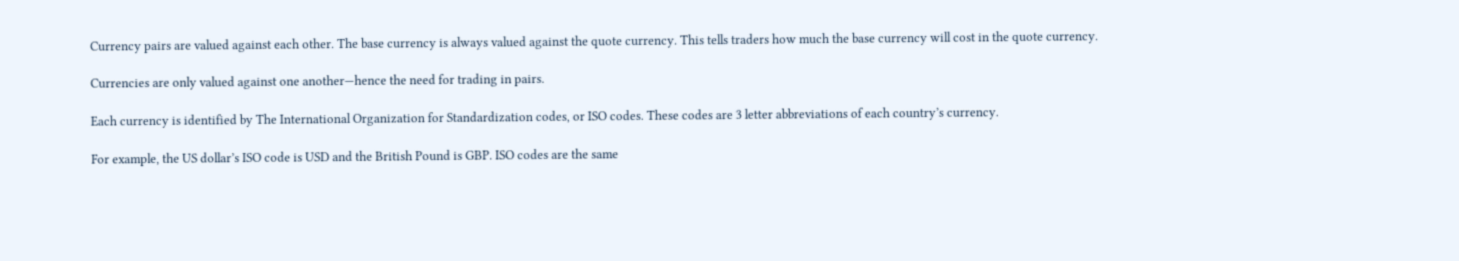Currency pairs are valued against each other. The base currency is always valued against the quote currency. This tells traders how much the base currency will cost in the quote currency.

Currencies are only valued against one another—hence the need for trading in pairs.

Each currency is identified by The International Organization for Standardization codes, or ISO codes. These codes are 3 letter abbreviations of each country’s currency.

For example, the US dollar’s ISO code is USD and the British Pound is GBP. ISO codes are the same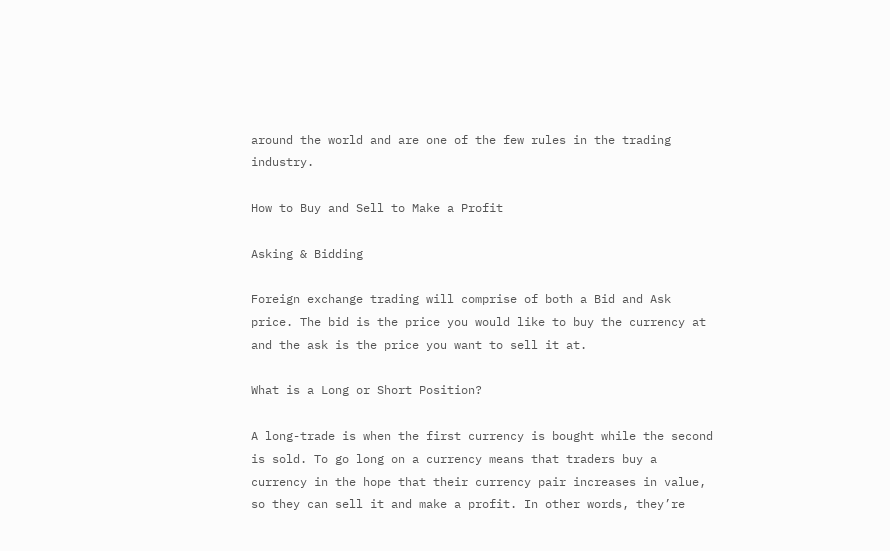around the world and are one of the few rules in the trading industry.

How to Buy and Sell to Make a Profit

Asking & Bidding

Foreign exchange trading will comprise of both a Bid and Ask price. The bid is the price you would like to buy the currency at and the ask is the price you want to sell it at.

What is a Long or Short Position?

A long-trade is when the first currency is bought while the second is sold. To go long on a currency means that traders buy a currency in the hope that their currency pair increases in value, so they can sell it and make a profit. In other words, they’re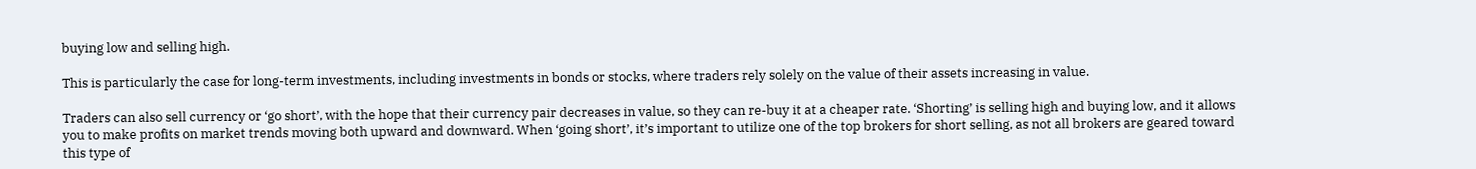buying low and selling high.

This is particularly the case for long-term investments, including investments in bonds or stocks, where traders rely solely on the value of their assets increasing in value.

Traders can also sell currency or ‘go short’, with the hope that their currency pair decreases in value, so they can re-buy it at a cheaper rate. ‘Shorting’ is selling high and buying low, and it allows you to make profits on market trends moving both upward and downward. When ‘going short’, it’s important to utilize one of the top brokers for short selling, as not all brokers are geared toward this type of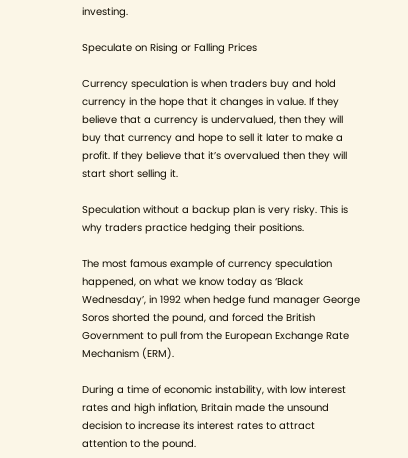investing.

Speculate on Rising or Falling Prices

Currency speculation is when traders buy and hold currency in the hope that it changes in value. If they believe that a currency is undervalued, then they will buy that currency and hope to sell it later to make a profit. If they believe that it’s overvalued then they will start short selling it.

Speculation without a backup plan is very risky. This is why traders practice hedging their positions.

The most famous example of currency speculation happened, on what we know today as ‘Black Wednesday’, in 1992 when hedge fund manager George Soros shorted the pound, and forced the British Government to pull from the European Exchange Rate Mechanism (ERM).

During a time of economic instability, with low interest rates and high inflation, Britain made the unsound decision to increase its interest rates to attract attention to the pound.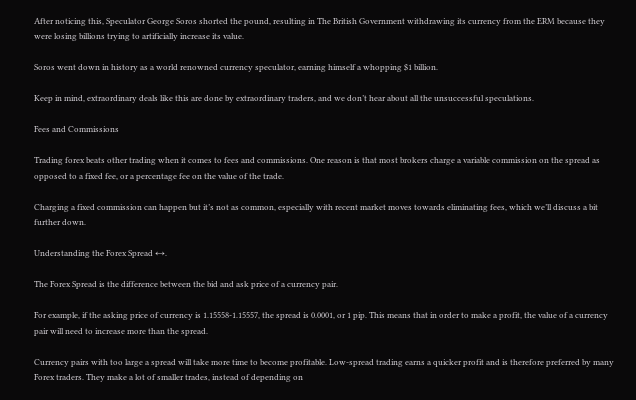After noticing this, Speculator George Soros shorted the pound, resulting in The British Government withdrawing its currency from the ERM because they were losing billions trying to artificially increase its value.

Soros went down in history as a world renowned currency speculator, earning himself a whopping $1 billion.

Keep in mind, extraordinary deals like this are done by extraordinary traders, and we don’t hear about all the unsuccessful speculations.

Fees and Commissions

Trading forex beats other trading when it comes to fees and commissions. One reason is that most brokers charge a variable commission on the spread as opposed to a fixed fee, or a percentage fee on the value of the trade.

Charging a fixed commission can happen but it’s not as common, especially with recent market moves towards eliminating fees, which we’ll discuss a bit further down.

Understanding the Forex Spread ↔.

The Forex Spread is the difference between the bid and ask price of a currency pair.

For example, if the asking price of currency is 1.15558-1.15557, the spread is 0.0001, or 1 pip. This means that in order to make a profit, the value of a currency pair will need to increase more than the spread.

Currency pairs with too large a spread will take more time to become profitable. Low-spread trading earns a quicker profit and is therefore preferred by many Forex traders. They make a lot of smaller trades, instead of depending on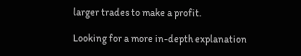larger trades to make a profit.

Looking for a more in-depth explanation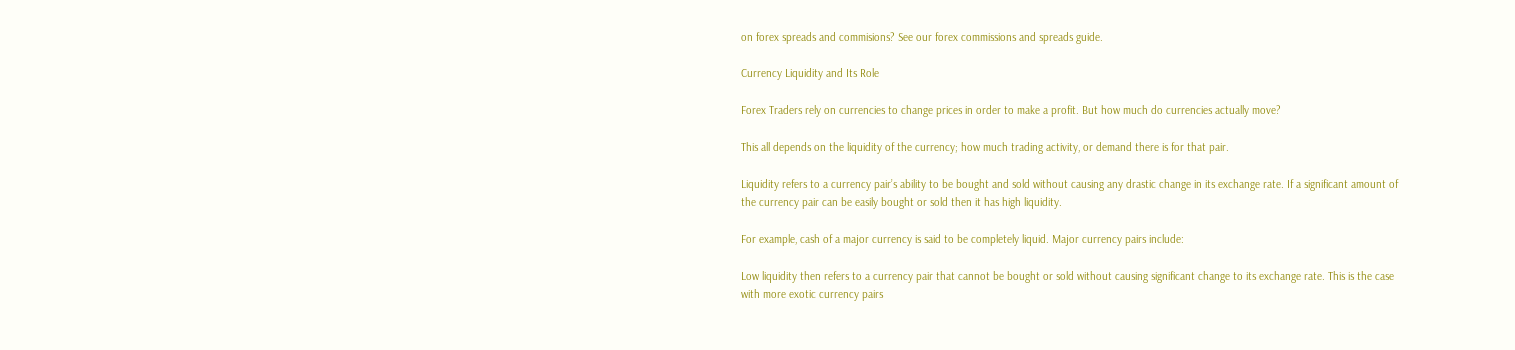on forex spreads and commisions? See our forex commissions and spreads guide.

Currency Liquidity and Its Role

Forex Traders rely on currencies to change prices in order to make a profit. But how much do currencies actually move?

This all depends on the liquidity of the currency; how much trading activity, or demand there is for that pair.

Liquidity refers to a currency pair’s ability to be bought and sold without causing any drastic change in its exchange rate. If a significant amount of the currency pair can be easily bought or sold then it has high liquidity.

For example, cash of a major currency is said to be completely liquid. Major currency pairs include:

Low liquidity then refers to a currency pair that cannot be bought or sold without causing significant change to its exchange rate. This is the case with more exotic currency pairs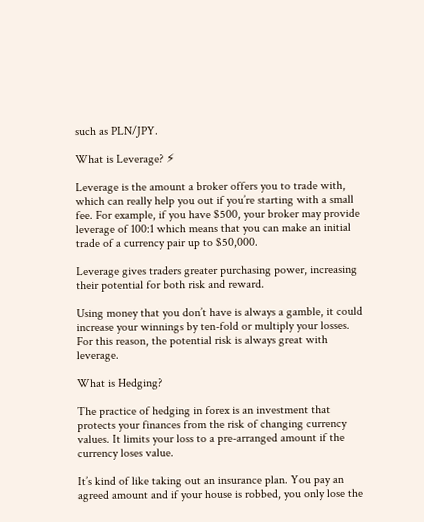such as PLN/JPY.

What is Leverage? ⚡

Leverage is the amount a broker offers you to trade with, which can really help you out if you’re starting with a small fee. For example, if you have $500, your broker may provide leverage of 100:1 which means that you can make an initial trade of a currency pair up to $50,000.

Leverage gives traders greater purchasing power, increasing their potential for both risk and reward.

Using money that you don’t have is always a gamble, it could increase your winnings by ten-fold or multiply your losses. For this reason, the potential risk is always great with leverage.

What is Hedging?

The practice of hedging in forex is an investment that protects your finances from the risk of changing currency values. It limits your loss to a pre-arranged amount if the currency loses value.

It’s kind of like taking out an insurance plan. You pay an agreed amount and if your house is robbed, you only lose the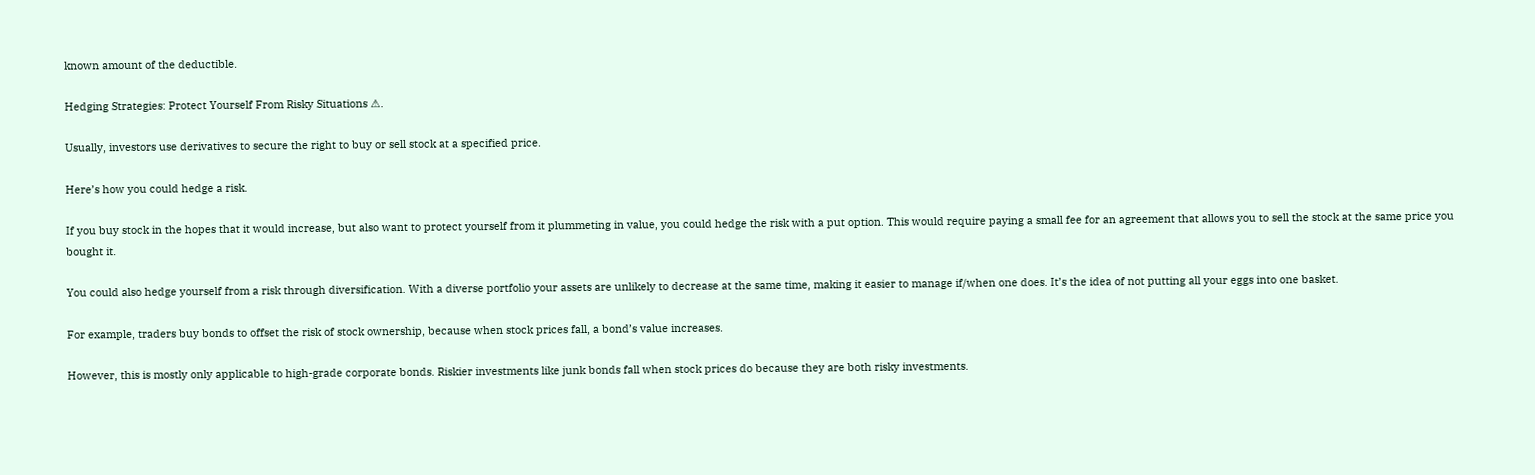known amount of the deductible.

Hedging Strategies: Protect Yourself From Risky Situations ⚠.

Usually, investors use derivatives to secure the right to buy or sell stock at a specified price.

Here’s how you could hedge a risk.

If you buy stock in the hopes that it would increase, but also want to protect yourself from it plummeting in value, you could hedge the risk with a put option. This would require paying a small fee for an agreement that allows you to sell the stock at the same price you bought it.

You could also hedge yourself from a risk through diversification. With a diverse portfolio your assets are unlikely to decrease at the same time, making it easier to manage if/when one does. It’s the idea of not putting all your eggs into one basket.

For example, traders buy bonds to offset the risk of stock ownership, because when stock prices fall, a bond’s value increases.

However, this is mostly only applicable to high-grade corporate bonds. Riskier investments like junk bonds fall when stock prices do because they are both risky investments.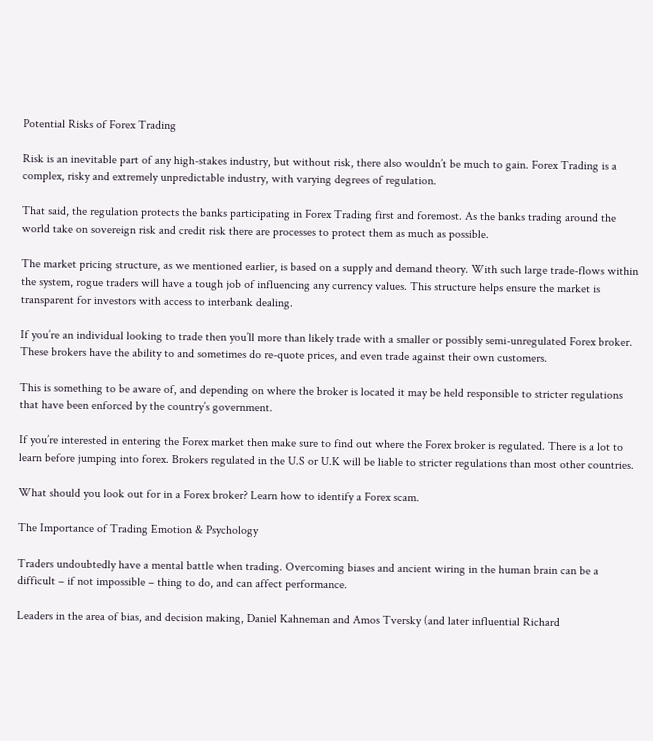Potential Risks of Forex Trading

Risk is an inevitable part of any high-stakes industry, but without risk, there also wouldn’t be much to gain. Forex Trading is a complex, risky and extremely unpredictable industry, with varying degrees of regulation.

That said, the regulation protects the banks participating in Forex Trading first and foremost. As the banks trading around the world take on sovereign risk and credit risk there are processes to protect them as much as possible.

The market pricing structure, as we mentioned earlier, is based on a supply and demand theory. With such large trade-flows within the system, rogue traders will have a tough job of influencing any currency values. This structure helps ensure the market is transparent for investors with access to interbank dealing.

If you’re an individual looking to trade then you’ll more than likely trade with a smaller or possibly semi-unregulated Forex broker. These brokers have the ability to and sometimes do re-quote prices, and even trade against their own customers.

This is something to be aware of, and depending on where the broker is located it may be held responsible to stricter regulations that have been enforced by the country’s government.

If you’re interested in entering the Forex market then make sure to find out where the Forex broker is regulated. There is a lot to learn before jumping into forex. Brokers regulated in the U.S or U.K will be liable to stricter regulations than most other countries.

What should you look out for in a Forex broker? Learn how to identify a Forex scam.

The Importance of Trading Emotion & Psychology

Traders undoubtedly have a mental battle when trading. Overcoming biases and ancient wiring in the human brain can be a difficult – if not impossible – thing to do, and can affect performance.

Leaders in the area of bias, and decision making, Daniel Kahneman and Amos Tversky (and later influential Richard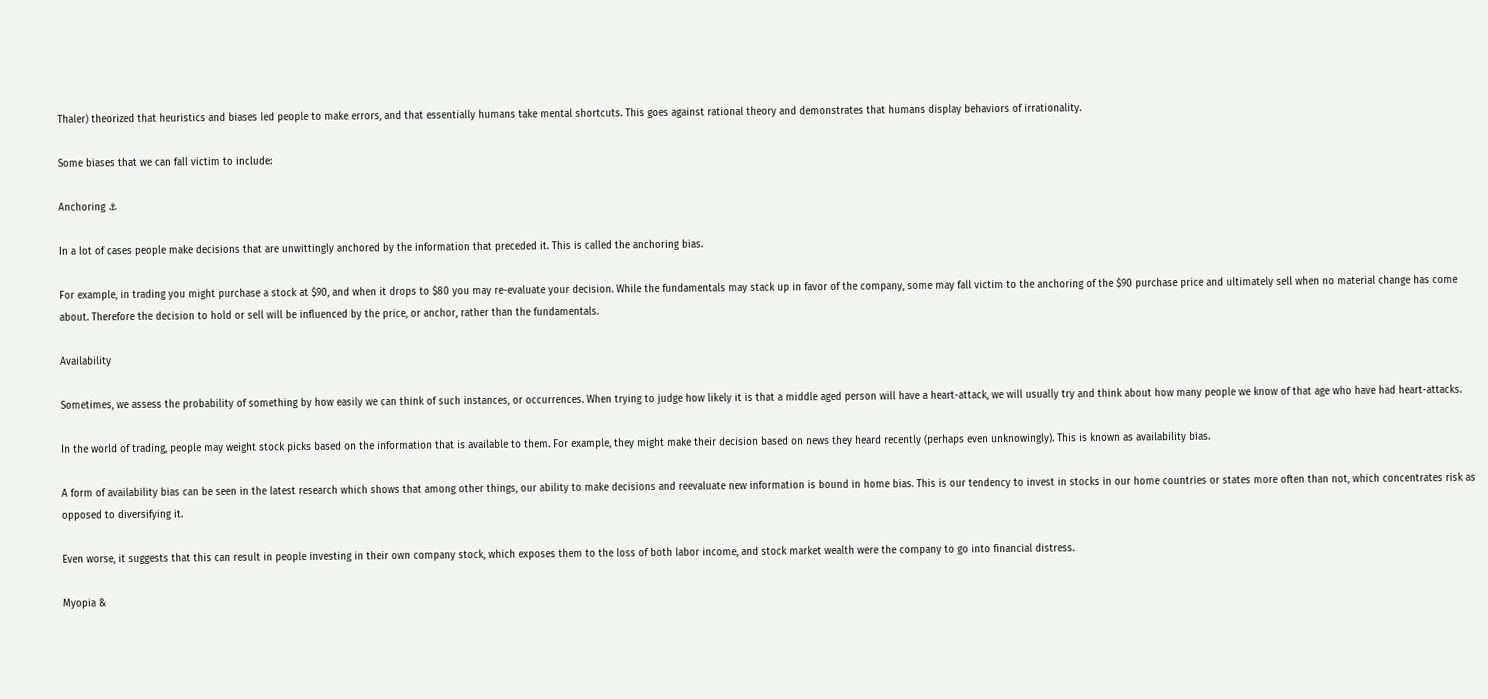Thaler) theorized that heuristics and biases led people to make errors, and that essentially humans take mental shortcuts. This goes against rational theory and demonstrates that humans display behaviors of irrationality.

Some biases that we can fall victim to include:

Anchoring ⚓

In a lot of cases people make decisions that are unwittingly anchored by the information that preceded it. This is called the anchoring bias.

For example, in trading you might purchase a stock at $90, and when it drops to $80 you may re-evaluate your decision. While the fundamentals may stack up in favor of the company, some may fall victim to the anchoring of the $90 purchase price and ultimately sell when no material change has come about. Therefore the decision to hold or sell will be influenced by the price, or anchor, rather than the fundamentals.

Availability

Sometimes, we assess the probability of something by how easily we can think of such instances, or occurrences. When trying to judge how likely it is that a middle aged person will have a heart-attack, we will usually try and think about how many people we know of that age who have had heart-attacks.

In the world of trading, people may weight stock picks based on the information that is available to them. For example, they might make their decision based on news they heard recently (perhaps even unknowingly). This is known as availability bias.

A form of availability bias can be seen in the latest research which shows that among other things, our ability to make decisions and reevaluate new information is bound in home bias. This is our tendency to invest in stocks in our home countries or states more often than not, which concentrates risk as opposed to diversifying it.

Even worse, it suggests that this can result in people investing in their own company stock, which exposes them to the loss of both labor income, and stock market wealth were the company to go into financial distress.

Myopia &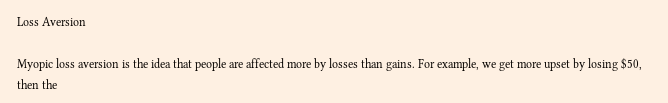Loss Aversion

Myopic loss aversion is the idea that people are affected more by losses than gains. For example, we get more upset by losing $50, then the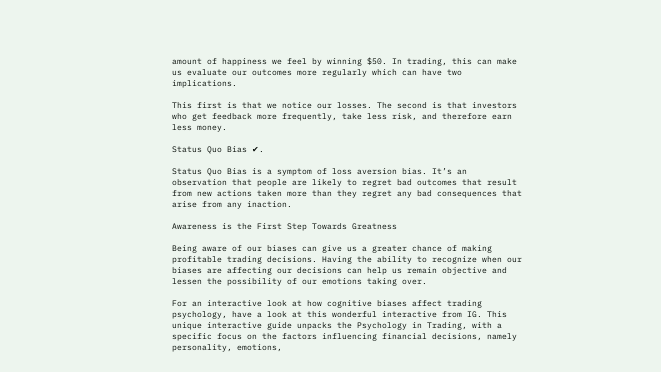amount of happiness we feel by winning $50. In trading, this can make us evaluate our outcomes more regularly which can have two implications.

This first is that we notice our losses. The second is that investors who get feedback more frequently, take less risk, and therefore earn less money.

Status Quo Bias ✔.

Status Quo Bias is a symptom of loss aversion bias. It’s an observation that people are likely to regret bad outcomes that result from new actions taken more than they regret any bad consequences that arise from any inaction.

Awareness is the First Step Towards Greatness

Being aware of our biases can give us a greater chance of making profitable trading decisions. Having the ability to recognize when our biases are affecting our decisions can help us remain objective and lessen the possibility of our emotions taking over.

For an interactive look at how cognitive biases affect trading psychology, have a look at this wonderful interactive from IG. This unique interactive guide unpacks the Psychology in Trading, with a specific focus on the factors influencing financial decisions, namely personality, emotions,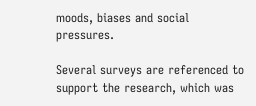moods, biases and social pressures.

Several surveys are referenced to support the research, which was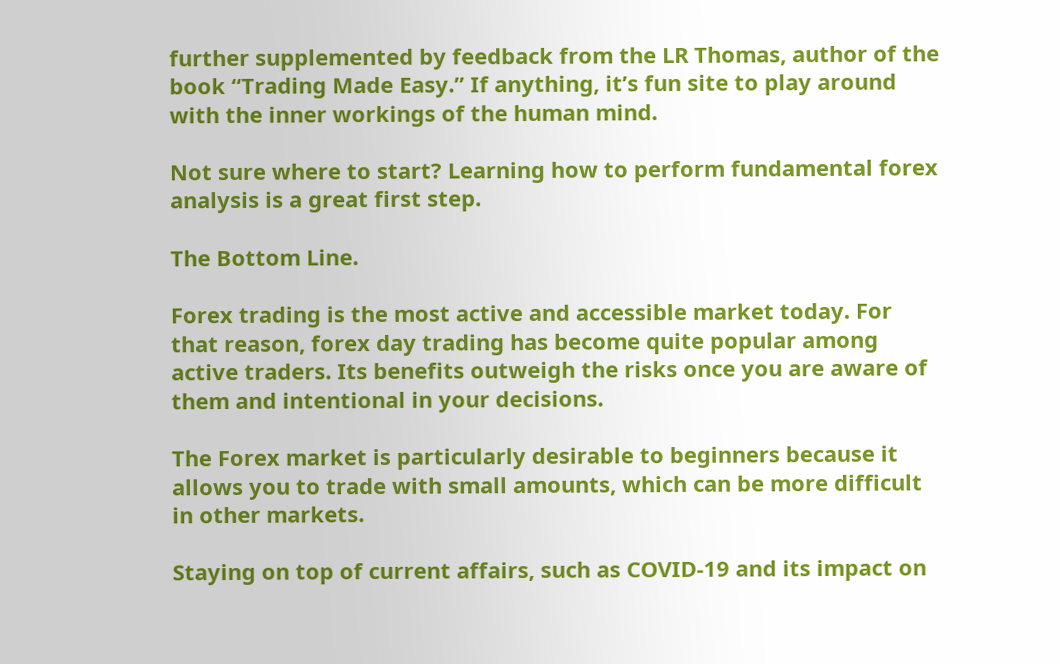further supplemented by feedback from the LR Thomas, author of the book “Trading Made Easy.” If anything, it’s fun site to play around with the inner workings of the human mind.

Not sure where to start? Learning how to perform fundamental forex analysis is a great first step.

The Bottom Line.

Forex trading is the most active and accessible market today. For that reason, forex day trading has become quite popular among active traders. Its benefits outweigh the risks once you are aware of them and intentional in your decisions.

The Forex market is particularly desirable to beginners because it allows you to trade with small amounts, which can be more difficult in other markets.

Staying on top of current affairs, such as COVID-19 and its impact on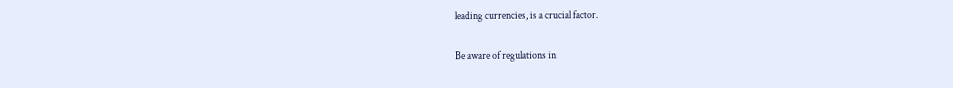leading currencies, is a crucial factor.

Be aware of regulations in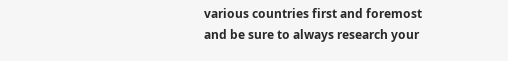various countries first and foremost and be sure to always research your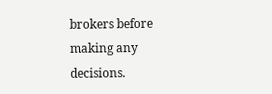brokers before making any decisions.